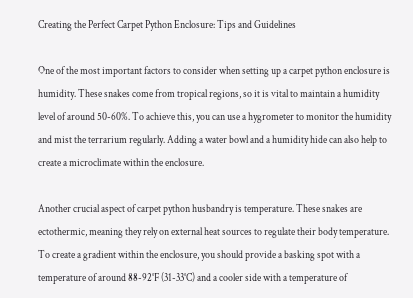Creating the Perfect Carpet Python Enclosure: Tips and Guidelines

One of the most important factors to consider when setting up a carpet python enclosure is humidity. These snakes come from tropical regions, so it is vital to maintain a humidity level of around 50-60%. To achieve this, you can use a hygrometer to monitor the humidity and mist the terrarium regularly. Adding a water bowl and a humidity hide can also help to create a microclimate within the enclosure.

Another crucial aspect of carpet python husbandry is temperature. These snakes are ectothermic, meaning they rely on external heat sources to regulate their body temperature. To create a gradient within the enclosure, you should provide a basking spot with a temperature of around 88-92°F (31-33°C) and a cooler side with a temperature of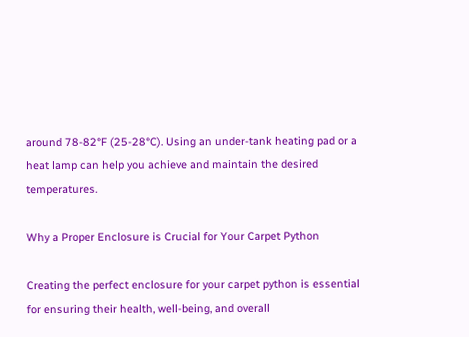around 78-82°F (25-28°C). Using an under-tank heating pad or a heat lamp can help you achieve and maintain the desired temperatures.

Why a Proper Enclosure is Crucial for Your Carpet Python

Creating the perfect enclosure for your carpet python is essential for ensuring their health, well-being, and overall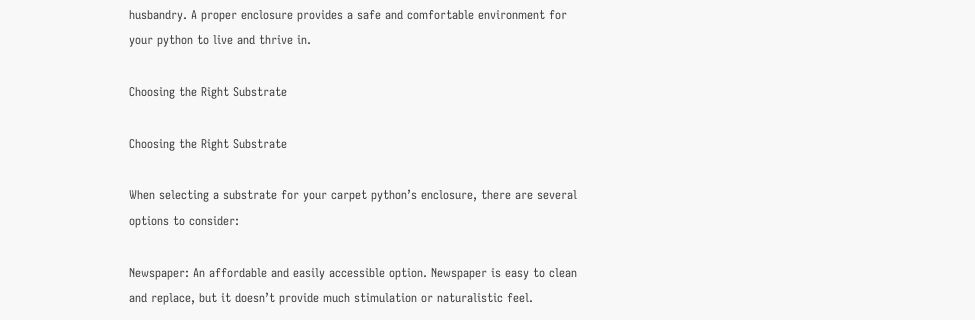husbandry. A proper enclosure provides a safe and comfortable environment for your python to live and thrive in.

Choosing the Right Substrate

Choosing the Right Substrate

When selecting a substrate for your carpet python’s enclosure, there are several options to consider:

Newspaper: An affordable and easily accessible option. Newspaper is easy to clean and replace, but it doesn’t provide much stimulation or naturalistic feel.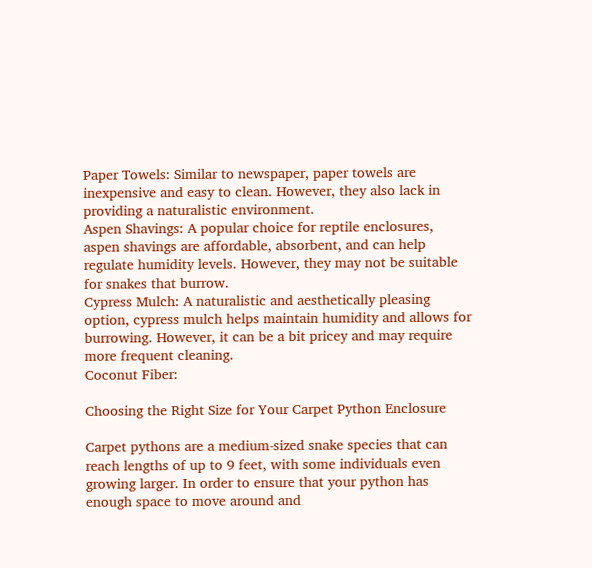Paper Towels: Similar to newspaper, paper towels are inexpensive and easy to clean. However, they also lack in providing a naturalistic environment.
Aspen Shavings: A popular choice for reptile enclosures, aspen shavings are affordable, absorbent, and can help regulate humidity levels. However, they may not be suitable for snakes that burrow.
Cypress Mulch: A naturalistic and aesthetically pleasing option, cypress mulch helps maintain humidity and allows for burrowing. However, it can be a bit pricey and may require more frequent cleaning.
Coconut Fiber:

Choosing the Right Size for Your Carpet Python Enclosure

Carpet pythons are a medium-sized snake species that can reach lengths of up to 9 feet, with some individuals even growing larger. In order to ensure that your python has enough space to move around and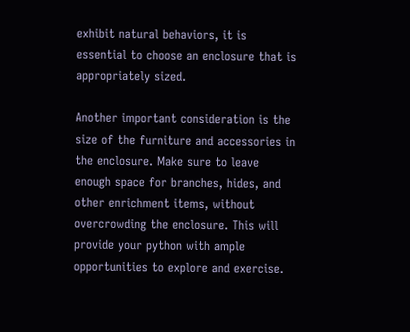exhibit natural behaviors, it is essential to choose an enclosure that is appropriately sized.

Another important consideration is the size of the furniture and accessories in the enclosure. Make sure to leave enough space for branches, hides, and other enrichment items, without overcrowding the enclosure. This will provide your python with ample opportunities to explore and exercise.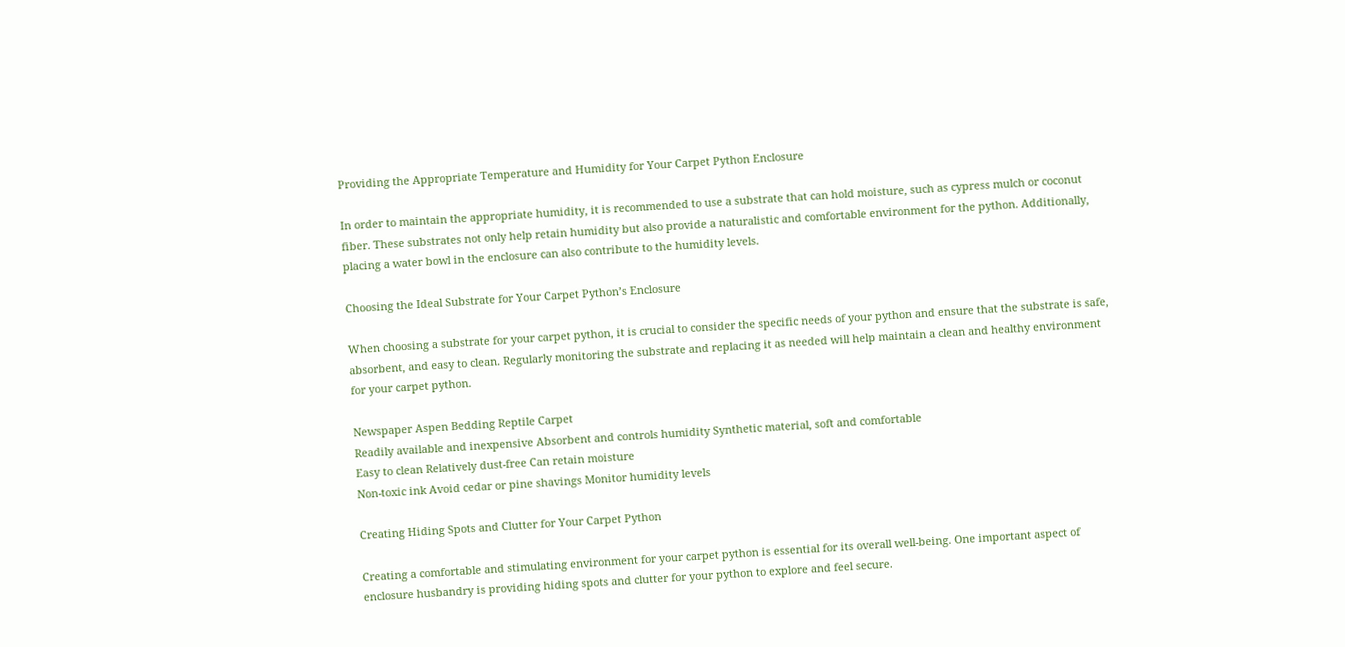Providing the Appropriate Temperature and Humidity for Your Carpet Python Enclosure

In order to maintain the appropriate humidity, it is recommended to use a substrate that can hold moisture, such as cypress mulch or coconut fiber. These substrates not only help retain humidity but also provide a naturalistic and comfortable environment for the python. Additionally, placing a water bowl in the enclosure can also contribute to the humidity levels.

Choosing the Ideal Substrate for Your Carpet Python’s Enclosure

When choosing a substrate for your carpet python, it is crucial to consider the specific needs of your python and ensure that the substrate is safe, absorbent, and easy to clean. Regularly monitoring the substrate and replacing it as needed will help maintain a clean and healthy environment for your carpet python.

Newspaper Aspen Bedding Reptile Carpet
Readily available and inexpensive Absorbent and controls humidity Synthetic material, soft and comfortable
Easy to clean Relatively dust-free Can retain moisture
Non-toxic ink Avoid cedar or pine shavings Monitor humidity levels

Creating Hiding Spots and Clutter for Your Carpet Python

Creating a comfortable and stimulating environment for your carpet python is essential for its overall well-being. One important aspect of enclosure husbandry is providing hiding spots and clutter for your python to explore and feel secure.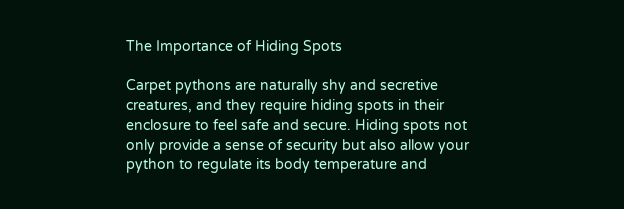The Importance of Hiding Spots

Carpet pythons are naturally shy and secretive creatures, and they require hiding spots in their enclosure to feel safe and secure. Hiding spots not only provide a sense of security but also allow your python to regulate its body temperature and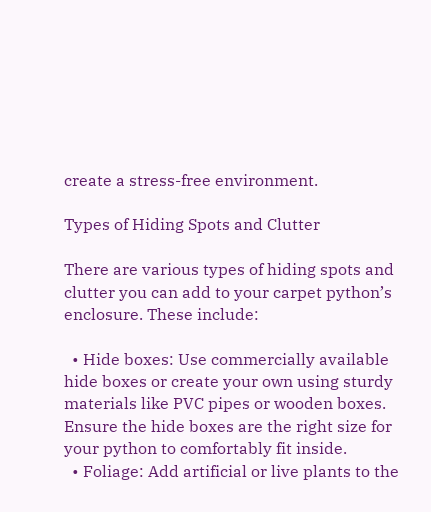create a stress-free environment.

Types of Hiding Spots and Clutter

There are various types of hiding spots and clutter you can add to your carpet python’s enclosure. These include:

  • Hide boxes: Use commercially available hide boxes or create your own using sturdy materials like PVC pipes or wooden boxes. Ensure the hide boxes are the right size for your python to comfortably fit inside.
  • Foliage: Add artificial or live plants to the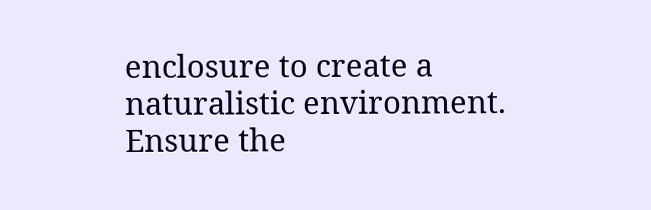enclosure to create a naturalistic environment. Ensure the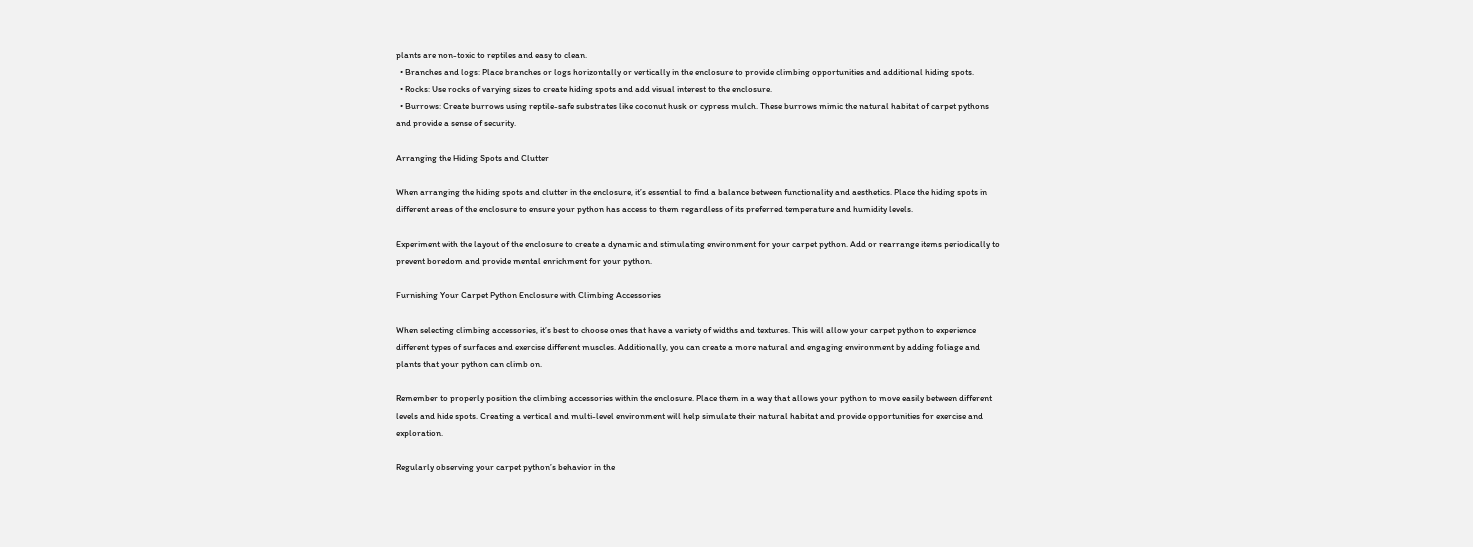plants are non-toxic to reptiles and easy to clean.
  • Branches and logs: Place branches or logs horizontally or vertically in the enclosure to provide climbing opportunities and additional hiding spots.
  • Rocks: Use rocks of varying sizes to create hiding spots and add visual interest to the enclosure.
  • Burrows: Create burrows using reptile-safe substrates like coconut husk or cypress mulch. These burrows mimic the natural habitat of carpet pythons and provide a sense of security.

Arranging the Hiding Spots and Clutter

When arranging the hiding spots and clutter in the enclosure, it’s essential to find a balance between functionality and aesthetics. Place the hiding spots in different areas of the enclosure to ensure your python has access to them regardless of its preferred temperature and humidity levels.

Experiment with the layout of the enclosure to create a dynamic and stimulating environment for your carpet python. Add or rearrange items periodically to prevent boredom and provide mental enrichment for your python.

Furnishing Your Carpet Python Enclosure with Climbing Accessories

When selecting climbing accessories, it’s best to choose ones that have a variety of widths and textures. This will allow your carpet python to experience different types of surfaces and exercise different muscles. Additionally, you can create a more natural and engaging environment by adding foliage and plants that your python can climb on.

Remember to properly position the climbing accessories within the enclosure. Place them in a way that allows your python to move easily between different levels and hide spots. Creating a vertical and multi-level environment will help simulate their natural habitat and provide opportunities for exercise and exploration.

Regularly observing your carpet python’s behavior in the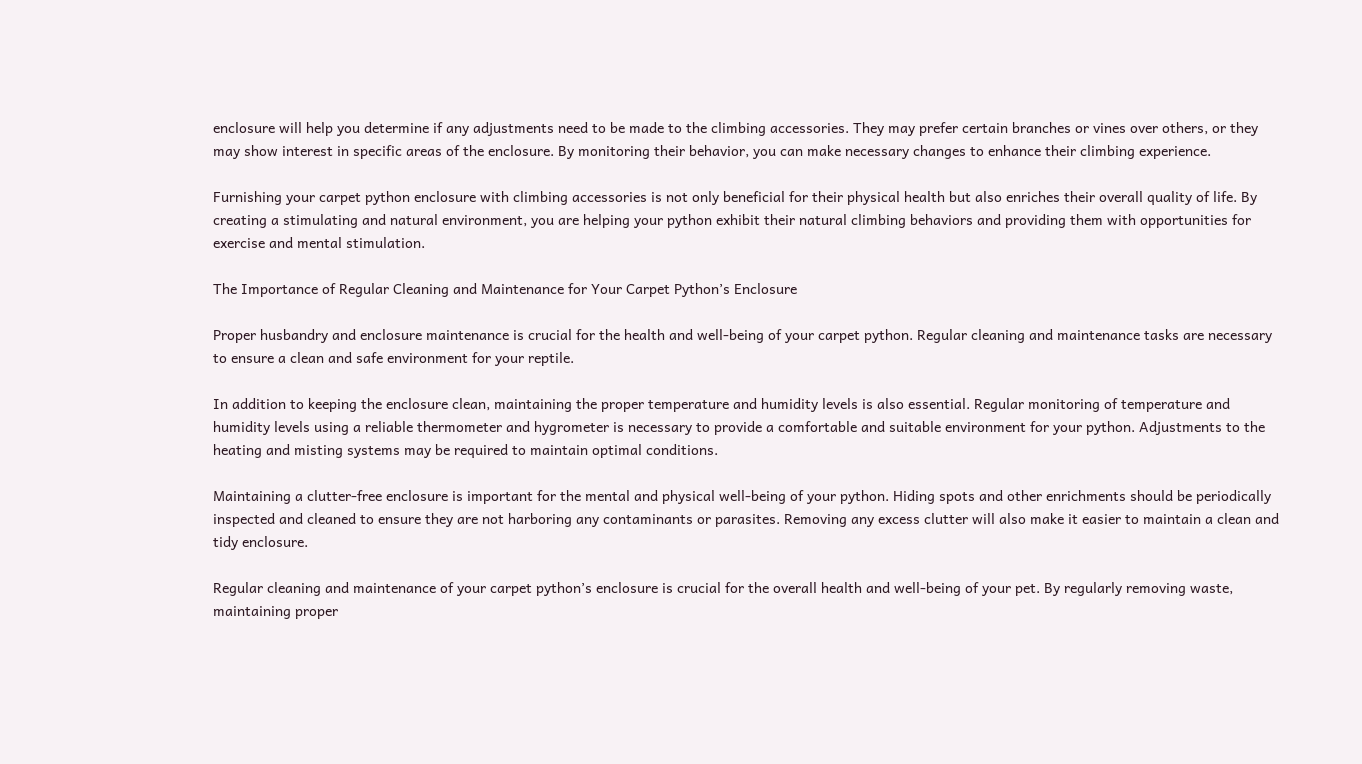enclosure will help you determine if any adjustments need to be made to the climbing accessories. They may prefer certain branches or vines over others, or they may show interest in specific areas of the enclosure. By monitoring their behavior, you can make necessary changes to enhance their climbing experience.

Furnishing your carpet python enclosure with climbing accessories is not only beneficial for their physical health but also enriches their overall quality of life. By creating a stimulating and natural environment, you are helping your python exhibit their natural climbing behaviors and providing them with opportunities for exercise and mental stimulation.

The Importance of Regular Cleaning and Maintenance for Your Carpet Python’s Enclosure

Proper husbandry and enclosure maintenance is crucial for the health and well-being of your carpet python. Regular cleaning and maintenance tasks are necessary to ensure a clean and safe environment for your reptile.

In addition to keeping the enclosure clean, maintaining the proper temperature and humidity levels is also essential. Regular monitoring of temperature and humidity levels using a reliable thermometer and hygrometer is necessary to provide a comfortable and suitable environment for your python. Adjustments to the heating and misting systems may be required to maintain optimal conditions.

Maintaining a clutter-free enclosure is important for the mental and physical well-being of your python. Hiding spots and other enrichments should be periodically inspected and cleaned to ensure they are not harboring any contaminants or parasites. Removing any excess clutter will also make it easier to maintain a clean and tidy enclosure.

Regular cleaning and maintenance of your carpet python’s enclosure is crucial for the overall health and well-being of your pet. By regularly removing waste, maintaining proper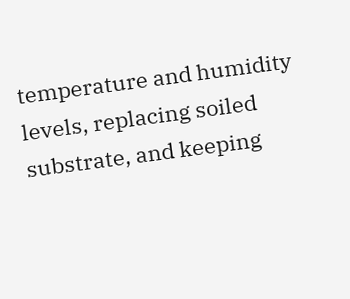temperature and humidity levels, replacing soiled substrate, and keeping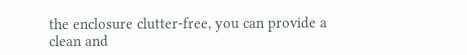the enclosure clutter-free, you can provide a clean and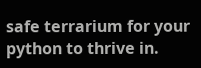safe terrarium for your python to thrive in.